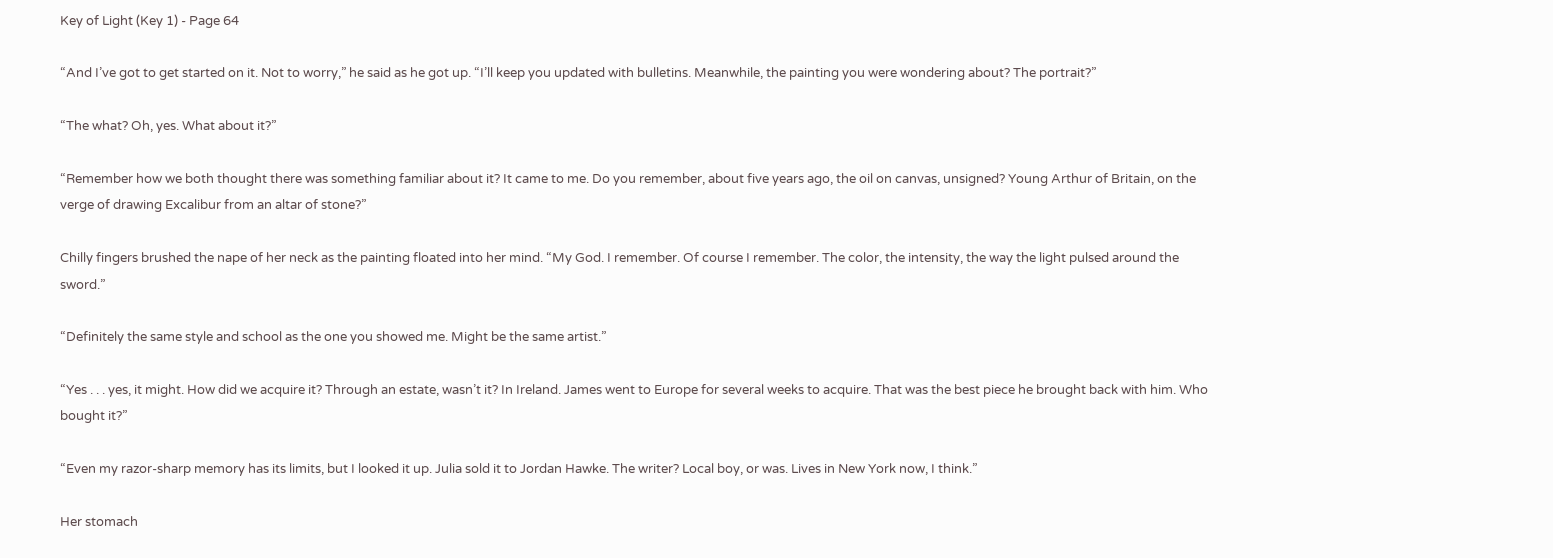Key of Light (Key 1) - Page 64

“And I’ve got to get started on it. Not to worry,” he said as he got up. “I’ll keep you updated with bulletins. Meanwhile, the painting you were wondering about? The portrait?”

“The what? Oh, yes. What about it?”

“Remember how we both thought there was something familiar about it? It came to me. Do you remember, about five years ago, the oil on canvas, unsigned? Young Arthur of Britain, on the verge of drawing Excalibur from an altar of stone?”

Chilly fingers brushed the nape of her neck as the painting floated into her mind. “My God. I remember. Of course I remember. The color, the intensity, the way the light pulsed around the sword.”

“Definitely the same style and school as the one you showed me. Might be the same artist.”

“Yes . . . yes, it might. How did we acquire it? Through an estate, wasn’t it? In Ireland. James went to Europe for several weeks to acquire. That was the best piece he brought back with him. Who bought it?”

“Even my razor-sharp memory has its limits, but I looked it up. Julia sold it to Jordan Hawke. The writer? Local boy, or was. Lives in New York now, I think.”

Her stomach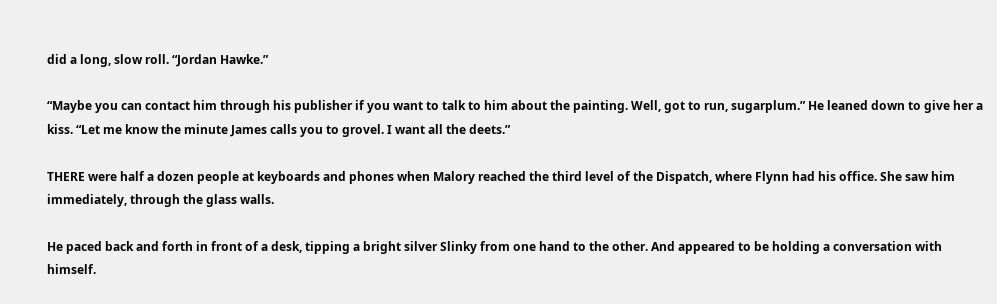did a long, slow roll. “Jordan Hawke.”

“Maybe you can contact him through his publisher if you want to talk to him about the painting. Well, got to run, sugarplum.” He leaned down to give her a kiss. “Let me know the minute James calls you to grovel. I want all the deets.”

THERE were half a dozen people at keyboards and phones when Malory reached the third level of the Dispatch, where Flynn had his office. She saw him immediately, through the glass walls.

He paced back and forth in front of a desk, tipping a bright silver Slinky from one hand to the other. And appeared to be holding a conversation with himself.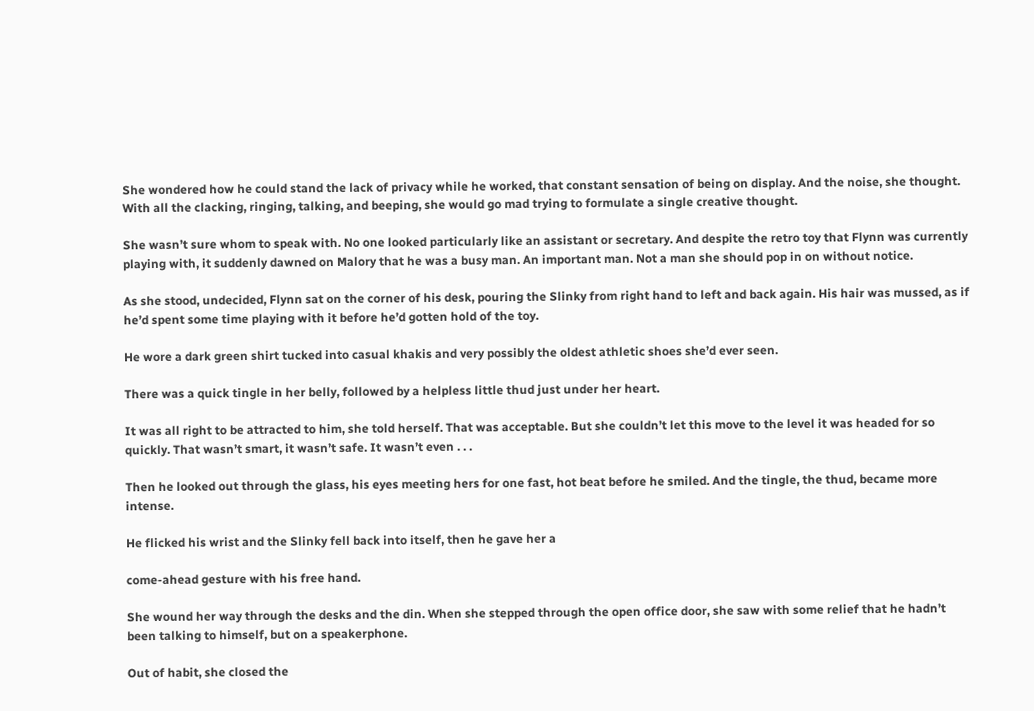She wondered how he could stand the lack of privacy while he worked, that constant sensation of being on display. And the noise, she thought. With all the clacking, ringing, talking, and beeping, she would go mad trying to formulate a single creative thought.

She wasn’t sure whom to speak with. No one looked particularly like an assistant or secretary. And despite the retro toy that Flynn was currently playing with, it suddenly dawned on Malory that he was a busy man. An important man. Not a man she should pop in on without notice.

As she stood, undecided, Flynn sat on the corner of his desk, pouring the Slinky from right hand to left and back again. His hair was mussed, as if he’d spent some time playing with it before he’d gotten hold of the toy.

He wore a dark green shirt tucked into casual khakis and very possibly the oldest athletic shoes she’d ever seen.

There was a quick tingle in her belly, followed by a helpless little thud just under her heart.

It was all right to be attracted to him, she told herself. That was acceptable. But she couldn’t let this move to the level it was headed for so quickly. That wasn’t smart, it wasn’t safe. It wasn’t even . . .

Then he looked out through the glass, his eyes meeting hers for one fast, hot beat before he smiled. And the tingle, the thud, became more intense.

He flicked his wrist and the Slinky fell back into itself, then he gave her a

come-ahead gesture with his free hand.

She wound her way through the desks and the din. When she stepped through the open office door, she saw with some relief that he hadn’t been talking to himself, but on a speakerphone.

Out of habit, she closed the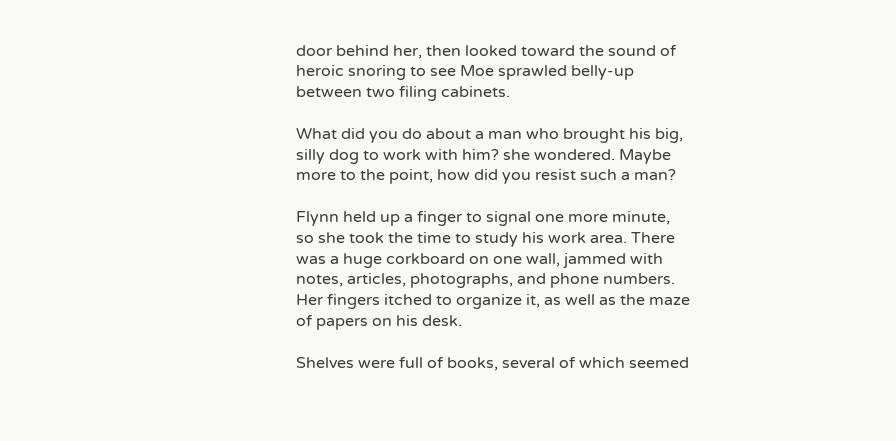door behind her, then looked toward the sound of heroic snoring to see Moe sprawled belly-up between two filing cabinets.

What did you do about a man who brought his big, silly dog to work with him? she wondered. Maybe more to the point, how did you resist such a man?

Flynn held up a finger to signal one more minute, so she took the time to study his work area. There was a huge corkboard on one wall, jammed with notes, articles, photographs, and phone numbers. Her fingers itched to organize it, as well as the maze of papers on his desk.

Shelves were full of books, several of which seemed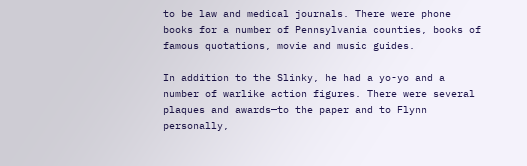to be law and medical journals. There were phone books for a number of Pennsylvania counties, books of famous quotations, movie and music guides.

In addition to the Slinky, he had a yo-yo and a number of warlike action figures. There were several plaques and awards—to the paper and to Flynn personally,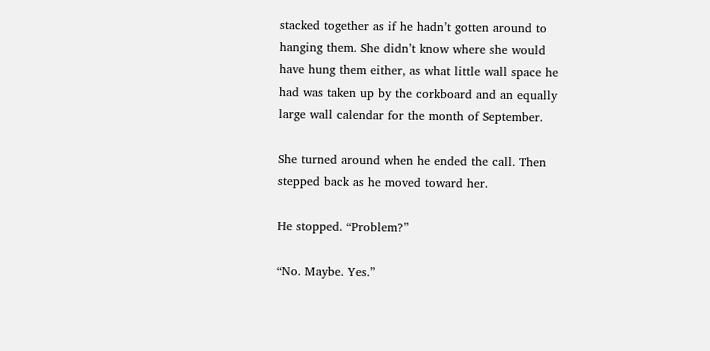stacked together as if he hadn’t gotten around to hanging them. She didn’t know where she would have hung them either, as what little wall space he had was taken up by the corkboard and an equally large wall calendar for the month of September.

She turned around when he ended the call. Then stepped back as he moved toward her.

He stopped. “Problem?”

“No. Maybe. Yes.”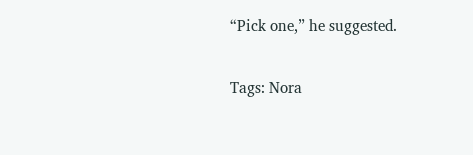“Pick one,” he suggested.

Tags: Nora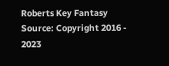Roberts Key Fantasy
Source: Copyright 2016 - 2023